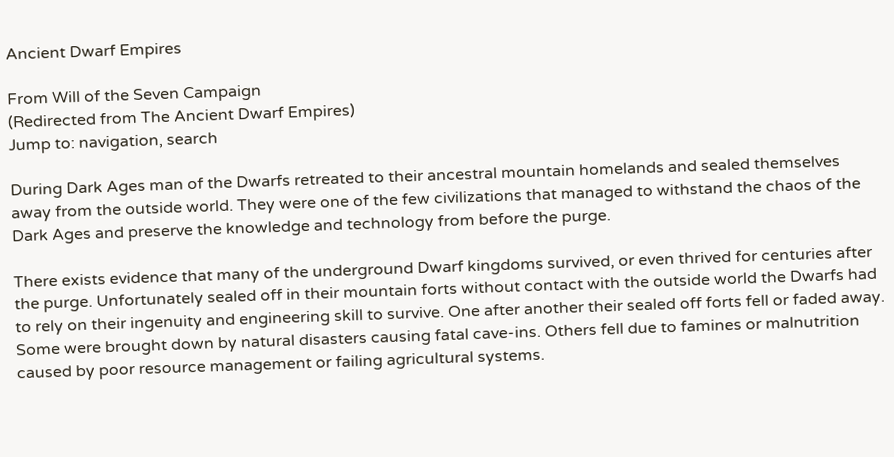Ancient Dwarf Empires

From Will of the Seven Campaign
(Redirected from The Ancient Dwarf Empires)
Jump to: navigation, search

During Dark Ages man of the Dwarfs retreated to their ancestral mountain homelands and sealed themselves away from the outside world. They were one of the few civilizations that managed to withstand the chaos of the Dark Ages and preserve the knowledge and technology from before the purge.

There exists evidence that many of the underground Dwarf kingdoms survived, or even thrived for centuries after the purge. Unfortunately sealed off in their mountain forts without contact with the outside world the Dwarfs had to rely on their ingenuity and engineering skill to survive. One after another their sealed off forts fell or faded away. Some were brought down by natural disasters causing fatal cave-ins. Others fell due to famines or malnutrition caused by poor resource management or failing agricultural systems.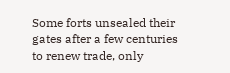Some forts unsealed their gates after a few centuries to renew trade, only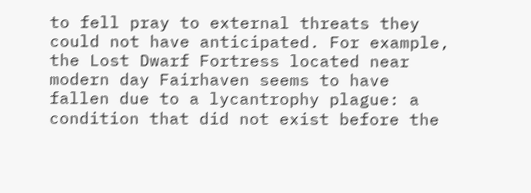to fell pray to external threats they could not have anticipated. For example, the Lost Dwarf Fortress located near modern day Fairhaven seems to have fallen due to a lycantrophy plague: a condition that did not exist before the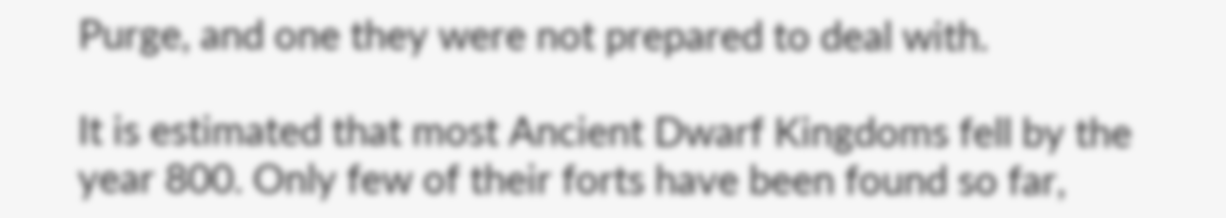Purge, and one they were not prepared to deal with.

It is estimated that most Ancient Dwarf Kingdoms fell by the year 800. Only few of their forts have been found so far,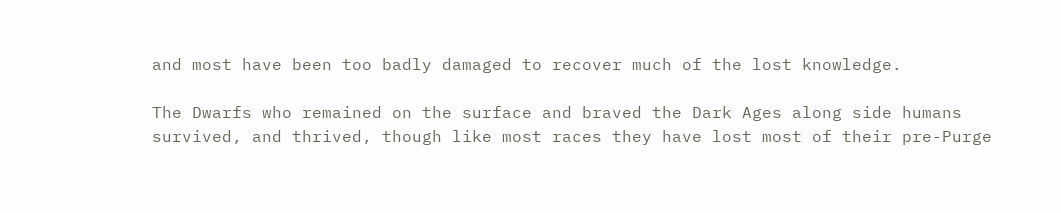and most have been too badly damaged to recover much of the lost knowledge.

The Dwarfs who remained on the surface and braved the Dark Ages along side humans survived, and thrived, though like most races they have lost most of their pre-Purge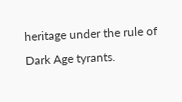heritage under the rule of Dark Age tyrants.